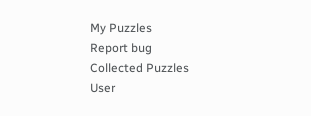My Puzzles
Report bug
Collected Puzzles
User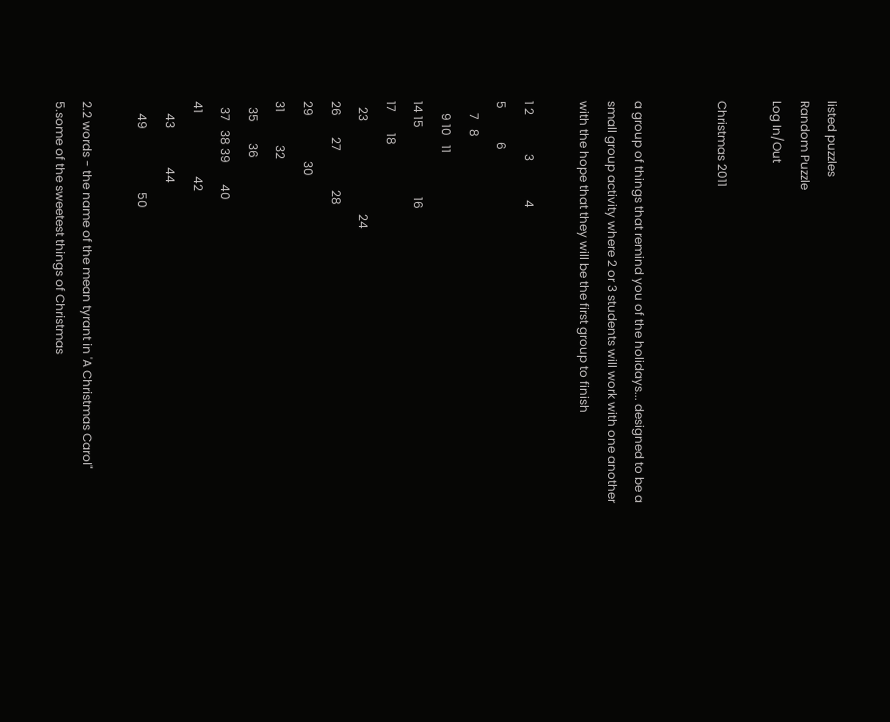listed puzzles
Random Puzzle
Log In/Out

Christmas 2011


a group of things that remind you of the holidays... designed to be a small group activity where 2 or 3 students will work with one another with the hope that they will be the first group to finish

1 2             3             4
5           6
    7   8
    9 10   11
14 15                       16
17       18
  23                               24
26       27             28
29               30
31           32
  35       36
  37   38 39       40
41                     42
    43             44
    49                     50

2.2 words - the name of the mean tyrant in 'A Christmas Carol"
5.some of the sweetest things of Christmas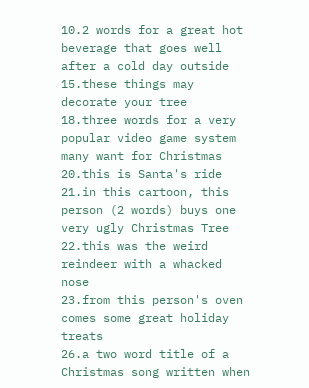10.2 words for a great hot beverage that goes well after a cold day outside
15.these things may decorate your tree
18.three words for a very popular video game system many want for Christmas
20.this is Santa's ride
21.in this cartoon, this person (2 words) buys one very ugly Christmas Tree
22.this was the weird reindeer with a whacked nose
23.from this person's oven comes some great holiday treats
26.a two word title of a Christmas song written when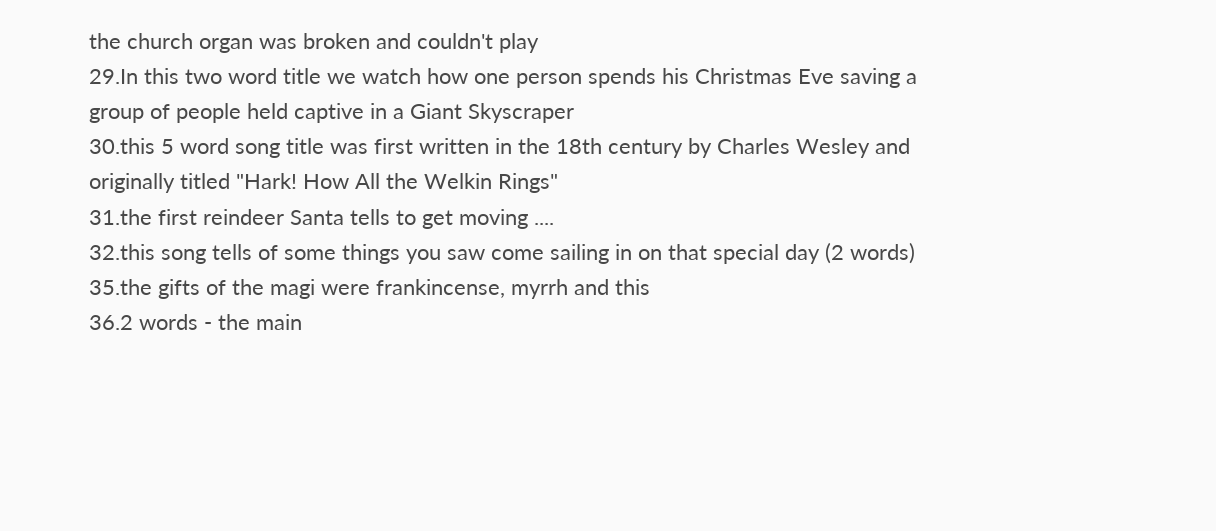the church organ was broken and couldn't play
29.In this two word title we watch how one person spends his Christmas Eve saving a group of people held captive in a Giant Skyscraper
30.this 5 word song title was first written in the 18th century by Charles Wesley and originally titled "Hark! How All the Welkin Rings"
31.the first reindeer Santa tells to get moving ....
32.this song tells of some things you saw come sailing in on that special day (2 words)
35.the gifts of the magi were frankincense, myrrh and this
36.2 words - the main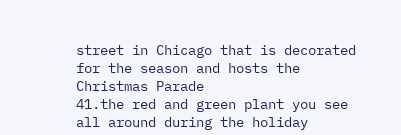street in Chicago that is decorated for the season and hosts the Christmas Parade
41.the red and green plant you see all around during the holiday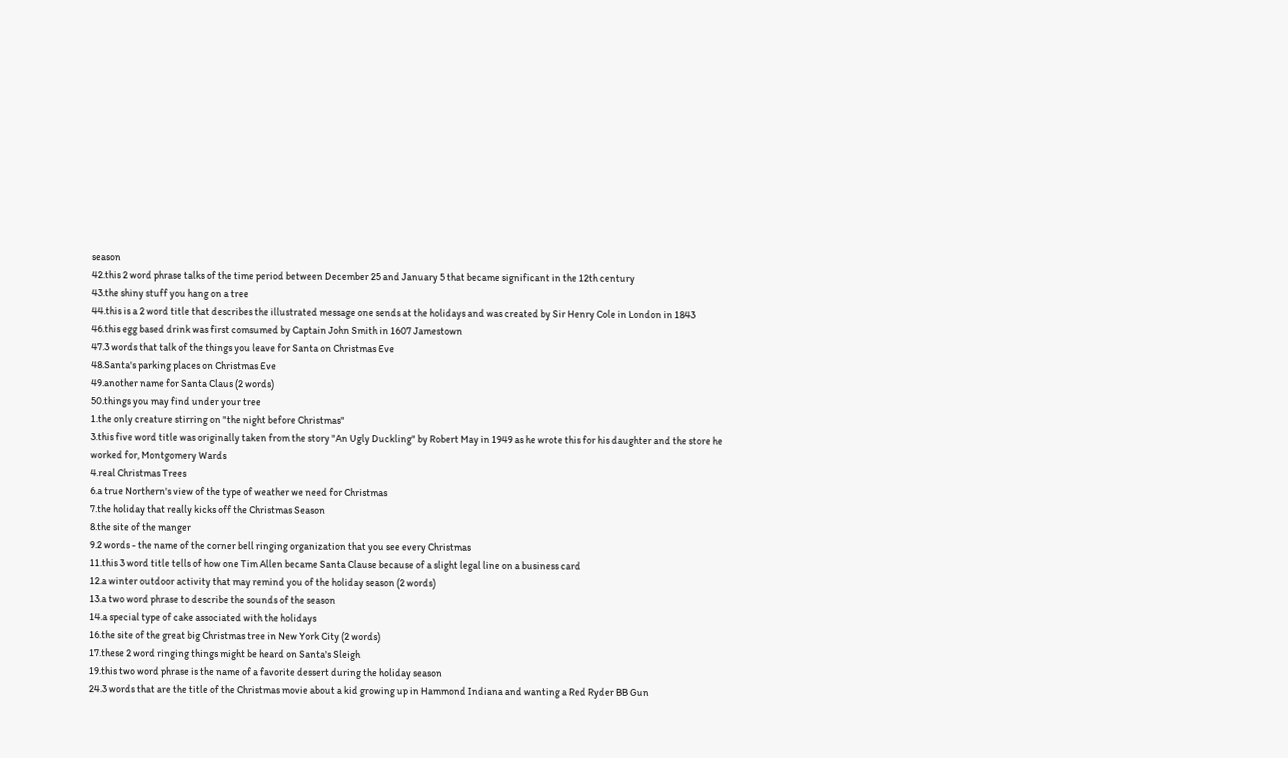season
42.this 2 word phrase talks of the time period between December 25 and January 5 that became significant in the 12th century
43.the shiny stuff you hang on a tree
44.this is a 2 word title that describes the illustrated message one sends at the holidays and was created by Sir Henry Cole in London in 1843
46.this egg based drink was first comsumed by Captain John Smith in 1607 Jamestown
47.3 words that talk of the things you leave for Santa on Christmas Eve
48.Santa's parking places on Christmas Eve
49.another name for Santa Claus (2 words)
50.things you may find under your tree
1.the only creature stirring on "the night before Christmas"
3.this five word title was originally taken from the story "An Ugly Duckling" by Robert May in 1949 as he wrote this for his daughter and the store he worked for, Montgomery Wards
4.real Christmas Trees
6.a true Northern's view of the type of weather we need for Christmas
7.the holiday that really kicks off the Christmas Season
8.the site of the manger
9.2 words - the name of the corner bell ringing organization that you see every Christmas
11.this 3 word title tells of how one Tim Allen became Santa Clause because of a slight legal line on a business card
12.a winter outdoor activity that may remind you of the holiday season (2 words)
13.a two word phrase to describe the sounds of the season
14.a special type of cake associated with the holidays
16.the site of the great big Christmas tree in New York City (2 words)
17.these 2 word ringing things might be heard on Santa's Sleigh
19.this two word phrase is the name of a favorite dessert during the holiday season
24.3 words that are the title of the Christmas movie about a kid growing up in Hammond Indiana and wanting a Red Ryder BB Gun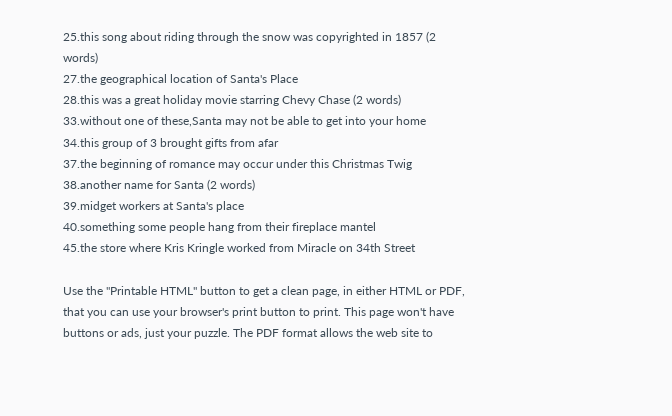25.this song about riding through the snow was copyrighted in 1857 (2 words)
27.the geographical location of Santa's Place
28.this was a great holiday movie starring Chevy Chase (2 words)
33.without one of these,Santa may not be able to get into your home
34.this group of 3 brought gifts from afar
37.the beginning of romance may occur under this Christmas Twig
38.another name for Santa (2 words)
39.midget workers at Santa's place
40.something some people hang from their fireplace mantel
45.the store where Kris Kringle worked from Miracle on 34th Street

Use the "Printable HTML" button to get a clean page, in either HTML or PDF, that you can use your browser's print button to print. This page won't have buttons or ads, just your puzzle. The PDF format allows the web site to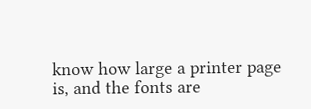know how large a printer page is, and the fonts are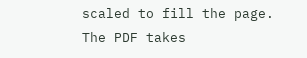scaled to fill the page. The PDF takes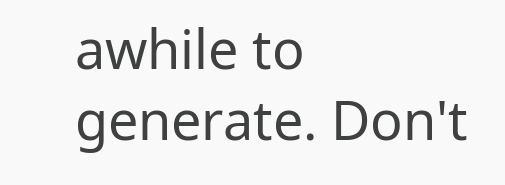awhile to generate. Don't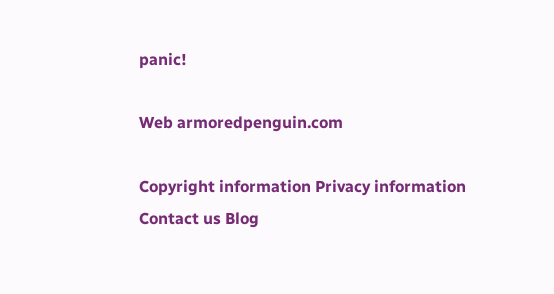panic!

Web armoredpenguin.com

Copyright information Privacy information Contact us Blog